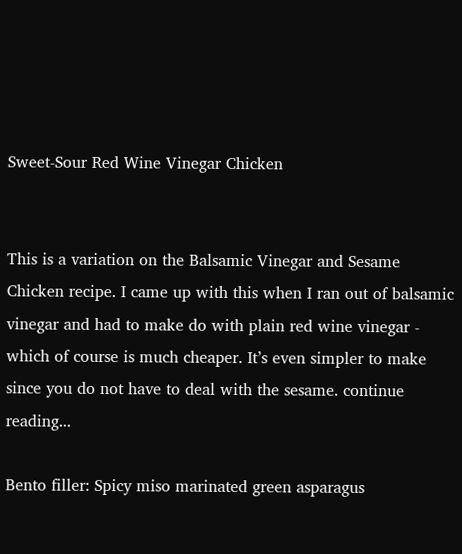Sweet-Sour Red Wine Vinegar Chicken


This is a variation on the Balsamic Vinegar and Sesame Chicken recipe. I came up with this when I ran out of balsamic vinegar and had to make do with plain red wine vinegar - which of course is much cheaper. It’s even simpler to make since you do not have to deal with the sesame. continue reading...

Bento filler: Spicy miso marinated green asparagus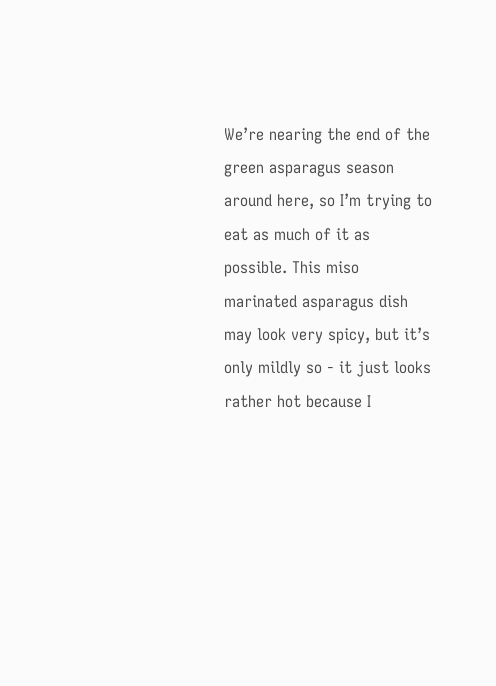We’re nearing the end of the green asparagus season around here, so I’m trying to eat as much of it as possible. This miso marinated asparagus dish may look very spicy, but it’s only mildly so - it just looks rather hot because I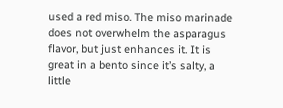used a red miso. The miso marinade does not overwhelm the asparagus flavor, but just enhances it. It is great in a bento since it’s salty, a little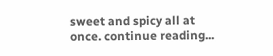sweet and spicy all at once. continue reading...